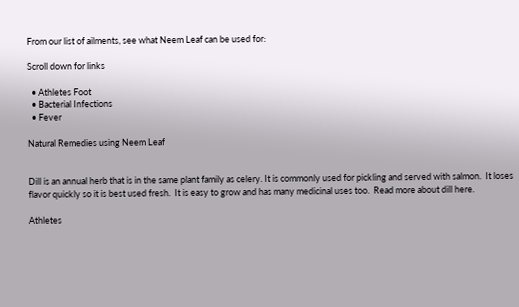From our list of ailments, see what Neem Leaf can be used for:

Scroll down for links

  • Athletes Foot
  • Bacterial Infections
  • Fever

Natural Remedies using Neem Leaf


Dill is an annual herb that is in the same plant family as celery. It is commonly used for pickling and served with salmon.  It loses flavor quickly so it is best used fresh.  It is easy to grow and has many medicinal uses too.  Read more about dill here.

Athletes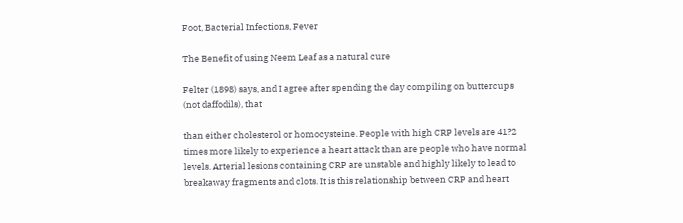Foot, Bacterial Infections, Fever

The Benefit of using Neem Leaf as a natural cure

Felter (1898) says, and I agree after spending the day compiling on buttercups (not daffodils), that

than either cholesterol or homocysteine. People with high CRP levels are 41?2 times more likely to experience a heart attack than are people who have normal levels. Arterial lesions containing CRP are unstable and highly likely to lead to breakaway fragments and clots. It is this relationship between CRP and heart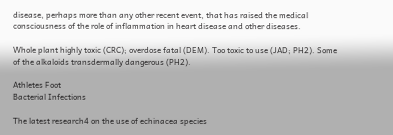disease, perhaps more than any other recent event, that has raised the medical consciousness of the role of inflammation in heart disease and other diseases.

Whole plant highly toxic (CRC); overdose fatal (DEM). Too toxic to use (JAD; PH2). Some of the alkaloids transdermally dangerous (PH2).

Athletes Foot
Bacterial Infections

The latest research4 on the use of echinacea species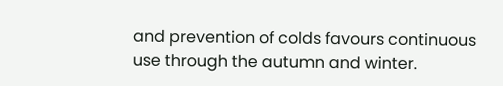and prevention of colds favours continuous use through the autumn and winter.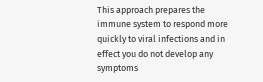This approach prepares the immune system to respond more quickly to viral infections and in effect you do not develop any symptoms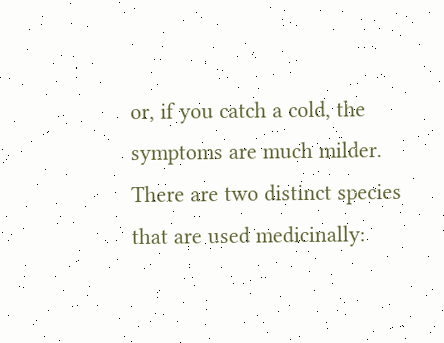or, if you catch a cold, the symptoms are much milder. There are two distinct species that are used medicinally: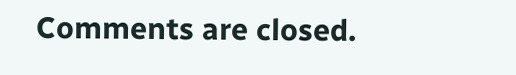Comments are closed.